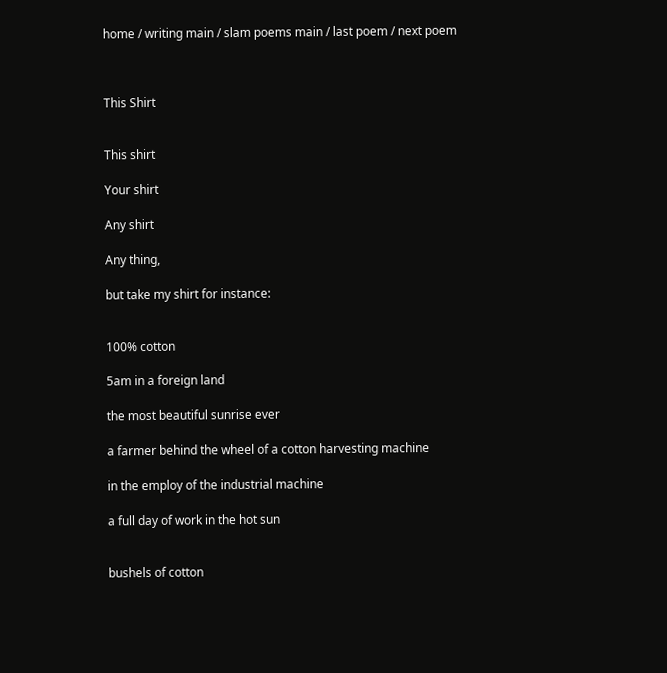home / writing main / slam poems main / last poem / next poem



This Shirt


This shirt

Your shirt

Any shirt

Any thing,

but take my shirt for instance:


100% cotton

5am in a foreign land

the most beautiful sunrise ever

a farmer behind the wheel of a cotton harvesting machine

in the employ of the industrial machine

a full day of work in the hot sun


bushels of cotton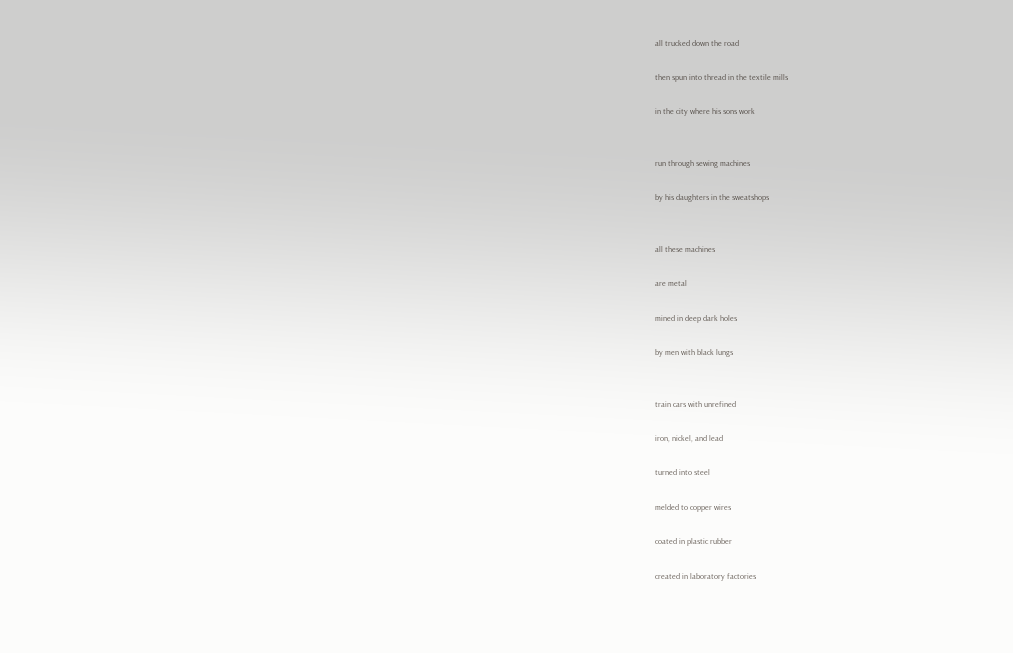all trucked down the road

then spun into thread in the textile mills

in the city where his sons work


run through sewing machines

by his daughters in the sweatshops


all these machines

are metal

mined in deep dark holes

by men with black lungs


train cars with unrefined

iron, nickel, and lead

turned into steel

melded to copper wires

coated in plastic rubber

created in laboratory factories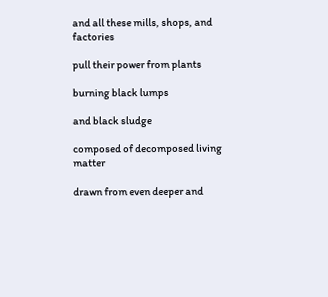and all these mills, shops, and factories

pull their power from plants

burning black lumps

and black sludge

composed of decomposed living matter

drawn from even deeper and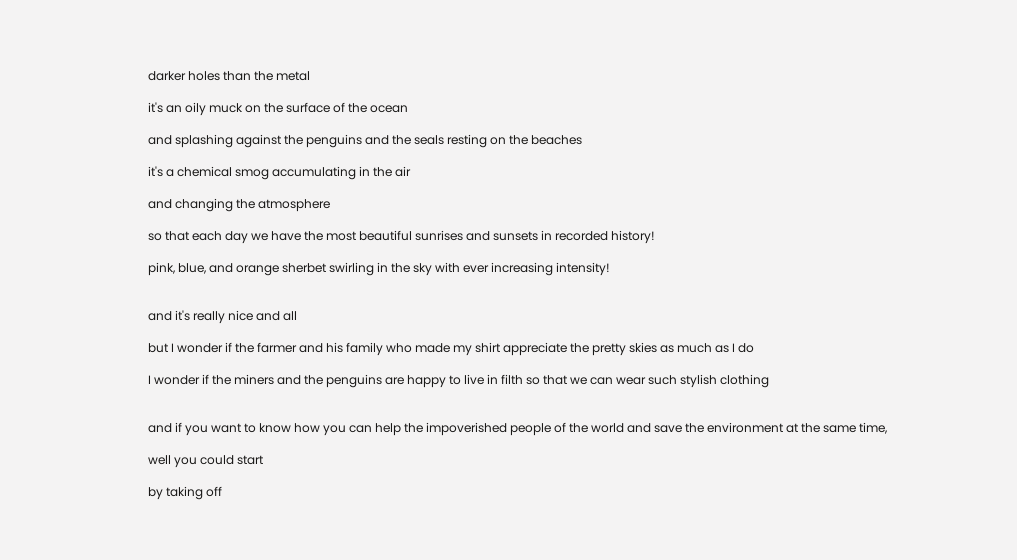darker holes than the metal

it's an oily muck on the surface of the ocean

and splashing against the penguins and the seals resting on the beaches

it's a chemical smog accumulating in the air

and changing the atmosphere

so that each day we have the most beautiful sunrises and sunsets in recorded history!

pink, blue, and orange sherbet swirling in the sky with ever increasing intensity!


and it's really nice and all

but I wonder if the farmer and his family who made my shirt appreciate the pretty skies as much as I do

I wonder if the miners and the penguins are happy to live in filth so that we can wear such stylish clothing


and if you want to know how you can help the impoverished people of the world and save the environment at the same time,

well you could start

by taking off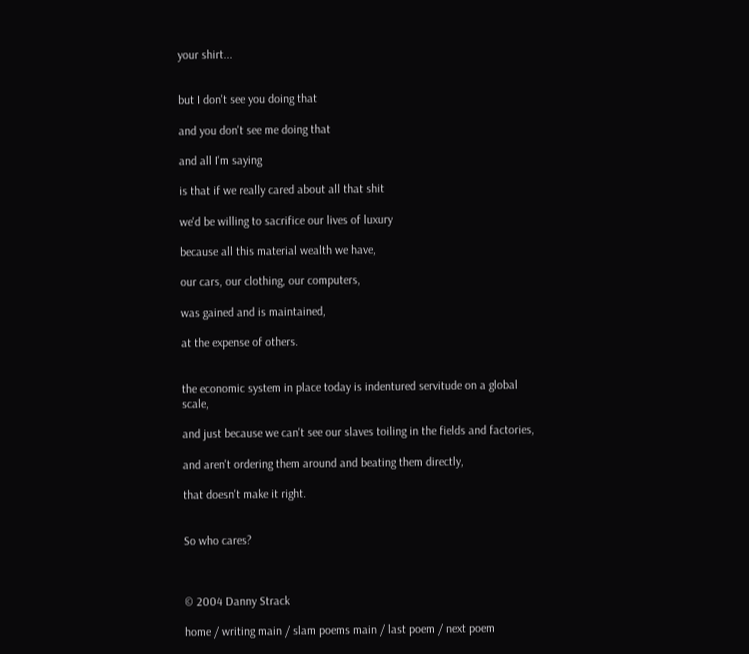your shirt...


but I don't see you doing that

and you don't see me doing that

and all I'm saying

is that if we really cared about all that shit

we'd be willing to sacrifice our lives of luxury

because all this material wealth we have,

our cars, our clothing, our computers,

was gained and is maintained,

at the expense of others.


the economic system in place today is indentured servitude on a global scale,

and just because we can't see our slaves toiling in the fields and factories,

and aren't ordering them around and beating them directly,

that doesn't make it right.


So who cares?



© 2004 Danny Strack

home / writing main / slam poems main / last poem / next poem